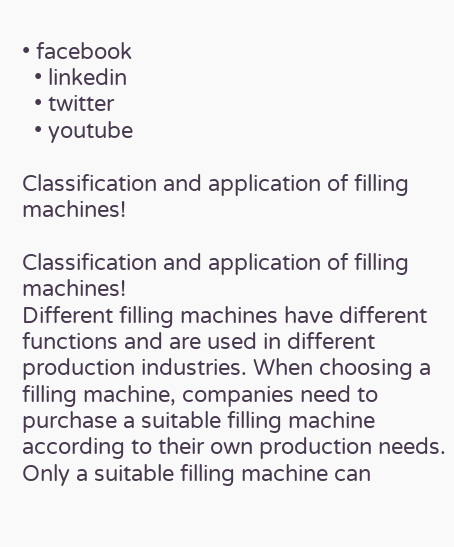• facebook
  • linkedin
  • twitter
  • youtube

Classification and application of filling machines!

Classification and application of filling machines!
Different filling machines have different functions and are used in different production industries. When choosing a filling machine, companies need to purchase a suitable filling machine according to their own production needs. Only a suitable filling machine can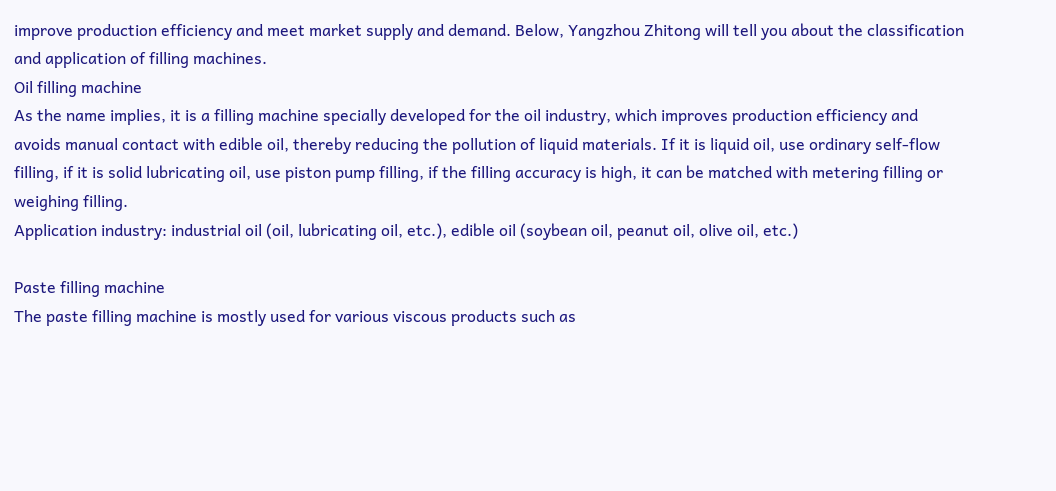improve production efficiency and meet market supply and demand. Below, Yangzhou Zhitong will tell you about the classification and application of filling machines.
Oil filling machine
As the name implies, it is a filling machine specially developed for the oil industry, which improves production efficiency and avoids manual contact with edible oil, thereby reducing the pollution of liquid materials. If it is liquid oil, use ordinary self-flow filling, if it is solid lubricating oil, use piston pump filling, if the filling accuracy is high, it can be matched with metering filling or weighing filling.
Application industry: industrial oil (oil, lubricating oil, etc.), edible oil (soybean oil, peanut oil, olive oil, etc.)

Paste filling machine
The paste filling machine is mostly used for various viscous products such as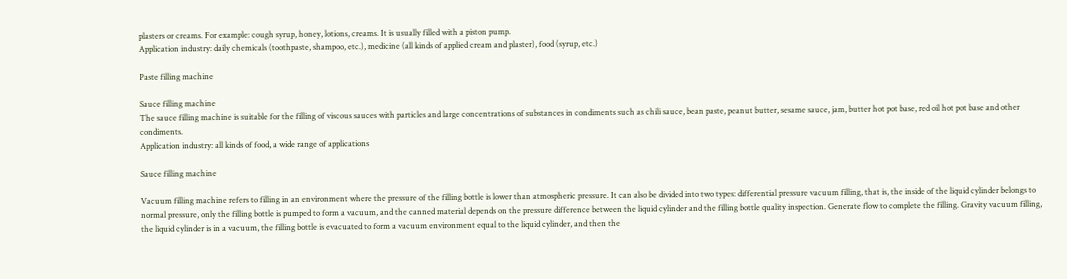plasters or creams. For example: cough syrup, honey, lotions, creams. It is usually filled with a piston pump.
Application industry: daily chemicals (toothpaste, shampoo, etc.), medicine (all kinds of applied cream and plaster), food (syrup, etc.)

Paste filling machine

Sauce filling machine
The sauce filling machine is suitable for the filling of viscous sauces with particles and large concentrations of substances in condiments such as chili sauce, bean paste, peanut butter, sesame sauce, jam, butter hot pot base, red oil hot pot base and other condiments.
Application industry: all kinds of food, a wide range of applications

Sauce filling machine

Vacuum filling machine refers to filling in an environment where the pressure of the filling bottle is lower than atmospheric pressure. It can also be divided into two types: differential pressure vacuum filling, that is, the inside of the liquid cylinder belongs to normal pressure, only the filling bottle is pumped to form a vacuum, and the canned material depends on the pressure difference between the liquid cylinder and the filling bottle quality inspection. Generate flow to complete the filling. Gravity vacuum filling, the liquid cylinder is in a vacuum, the filling bottle is evacuated to form a vacuum environment equal to the liquid cylinder, and then the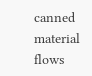canned material flows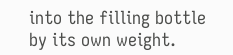into the filling bottle by its own weight.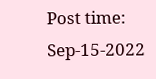Post time: Sep-15-2022